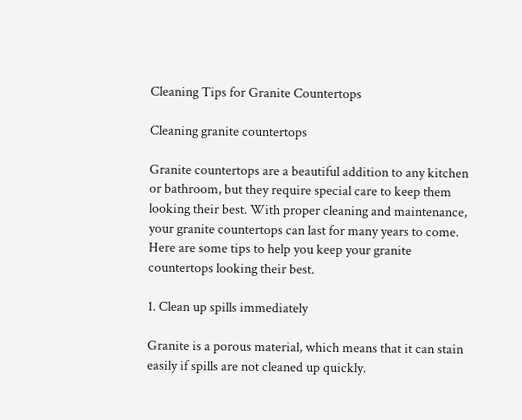Cleaning Tips for Granite Countertops

Cleaning granite countertops

Granite countertops are a beautiful addition to any kitchen or bathroom, but they require special care to keep them looking their best. With proper cleaning and maintenance, your granite countertops can last for many years to come. Here are some tips to help you keep your granite countertops looking their best.

1. Clean up spills immediately

Granite is a porous material, which means that it can stain easily if spills are not cleaned up quickly.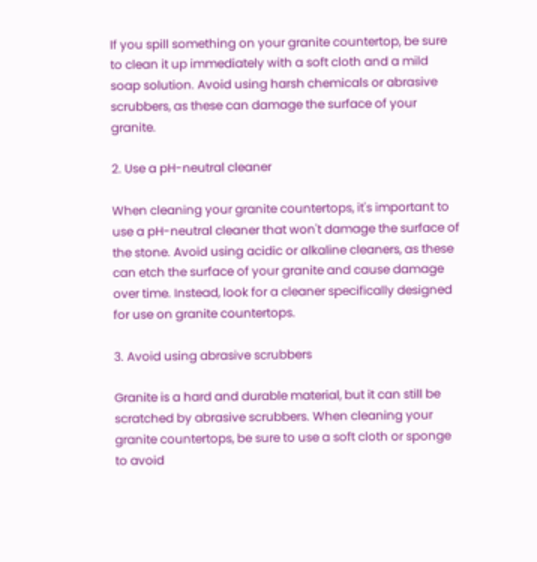If you spill something on your granite countertop, be sure to clean it up immediately with a soft cloth and a mild soap solution. Avoid using harsh chemicals or abrasive scrubbers, as these can damage the surface of your granite.

2. Use a pH-neutral cleaner

When cleaning your granite countertops, it's important to use a pH-neutral cleaner that won't damage the surface of the stone. Avoid using acidic or alkaline cleaners, as these can etch the surface of your granite and cause damage over time. Instead, look for a cleaner specifically designed for use on granite countertops.

3. Avoid using abrasive scrubbers

Granite is a hard and durable material, but it can still be scratched by abrasive scrubbers. When cleaning your granite countertops, be sure to use a soft cloth or sponge to avoid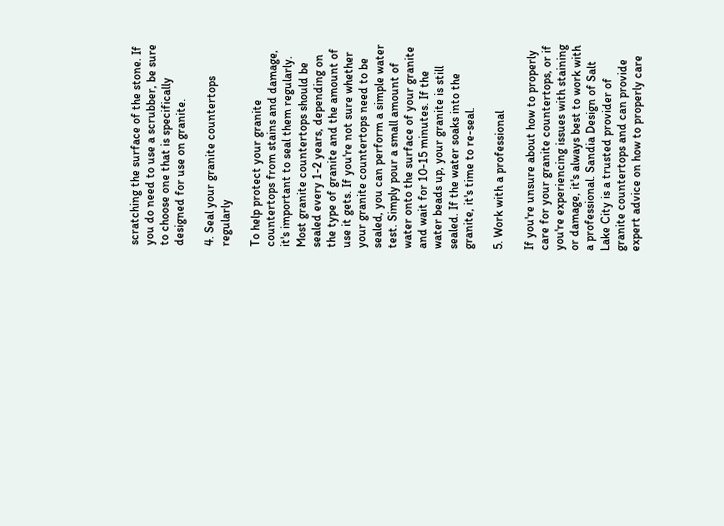scratching the surface of the stone. If you do need to use a scrubber, be sure to choose one that is specifically designed for use on granite.

4. Seal your granite countertops regularly

To help protect your granite countertops from stains and damage, it's important to seal them regularly. Most granite countertops should be sealed every 1-2 years, depending on the type of granite and the amount of use it gets. If you're not sure whether your granite countertops need to be sealed, you can perform a simple water test. Simply pour a small amount of water onto the surface of your granite and wait for 10-15 minutes. If the water beads up, your granite is still sealed. If the water soaks into the granite, it's time to re-seal.

5. Work with a professional

If you're unsure about how to properly care for your granite countertops, or if you're experiencing issues with staining or damage, it's always best to work with a professional. Sandia Design of Salt Lake City is a trusted provider of granite countertops and can provide expert advice on how to properly care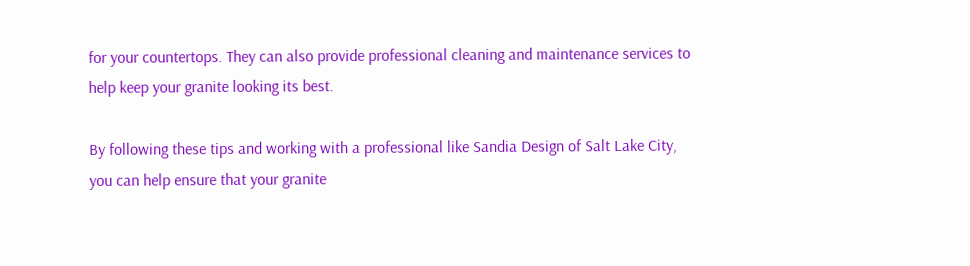for your countertops. They can also provide professional cleaning and maintenance services to help keep your granite looking its best.

By following these tips and working with a professional like Sandia Design of Salt Lake City, you can help ensure that your granite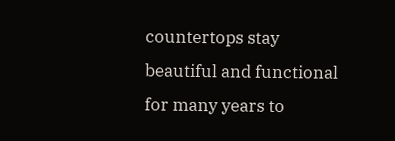countertops stay beautiful and functional for many years to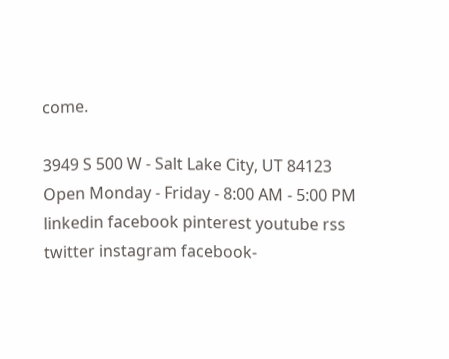come.

3949 S 500 W - Salt Lake City, UT 84123
Open Monday - Friday - 8:00 AM - 5:00 PM
linkedin facebook pinterest youtube rss twitter instagram facebook-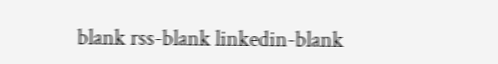blank rss-blank linkedin-blank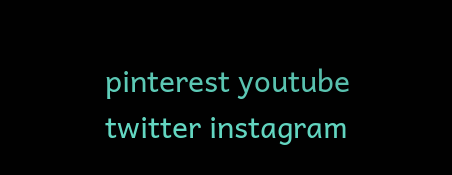pinterest youtube twitter instagram